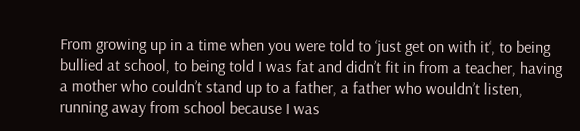From growing up in a time when you were told to ‘just get on with it‘, to being bullied at school, to being told I was fat and didn’t fit in from a teacher, having a mother who couldn’t stand up to a father, a father who wouldn’t listen, running away from school because I was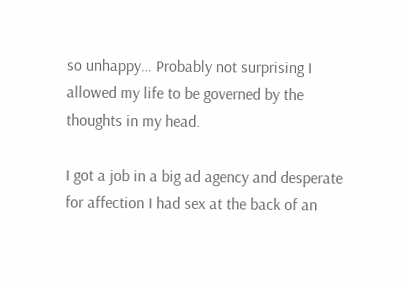so unhappy… Probably not surprising I allowed my life to be governed by the thoughts in my head.

I got a job in a big ad agency and desperate for affection I had sex at the back of an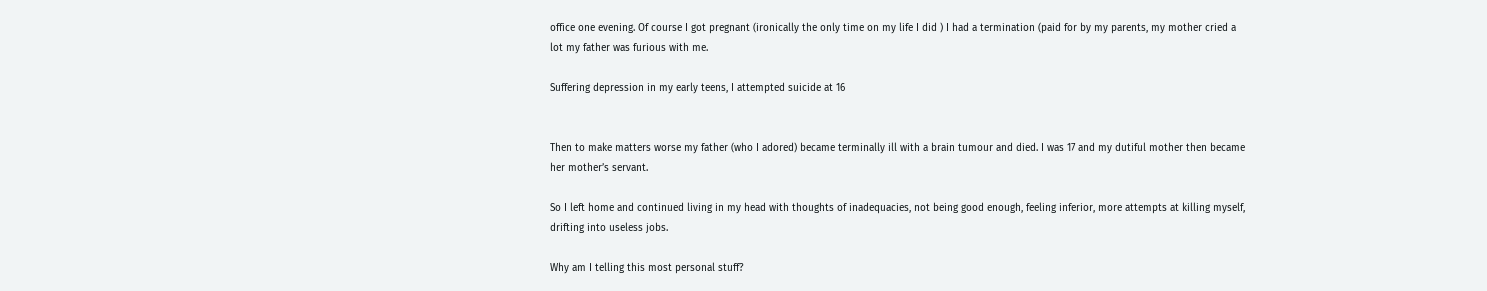office one evening. Of course I got pregnant (ironically the only time on my life I did ) I had a termination (paid for by my parents, my mother cried a lot my father was furious with me.

Suffering depression in my early teens, I attempted suicide at 16


Then to make matters worse my father (who I adored) became terminally ill with a brain tumour and died. I was 17 and my dutiful mother then became her mother’s servant.

So I left home and continued living in my head with thoughts of inadequacies, not being good enough, feeling inferior, more attempts at killing myself, drifting into useless jobs.

Why am I telling this most personal stuff?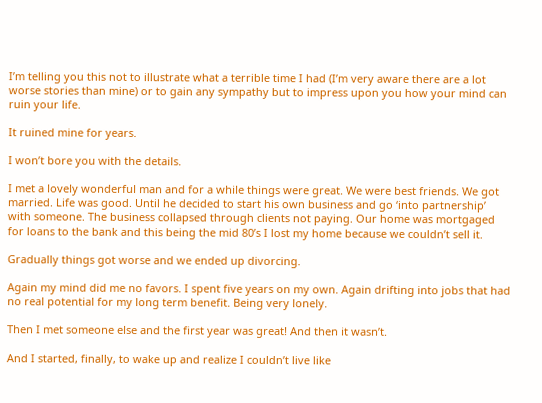I’m telling you this not to illustrate what a terrible time I had (I’m very aware there are a lot worse stories than mine) or to gain any sympathy but to impress upon you how your mind can ruin your life.

It ruined mine for years.

I won’t bore you with the details.

I met a lovely wonderful man and for a while things were great. We were best friends. We got married. Life was good. Until he decided to start his own business and go ‘into partnership’ with someone. The business collapsed through clients not paying. Our home was mortgaged for loans to the bank and this being the mid 80’s I lost my home because we couldn’t sell it.

Gradually things got worse and we ended up divorcing.

Again my mind did me no favors. I spent five years on my own. Again drifting into jobs that had no real potential for my long term benefit. Being very lonely.

Then I met someone else and the first year was great! And then it wasn’t.

And I started, finally, to wake up and realize I couldn’t live like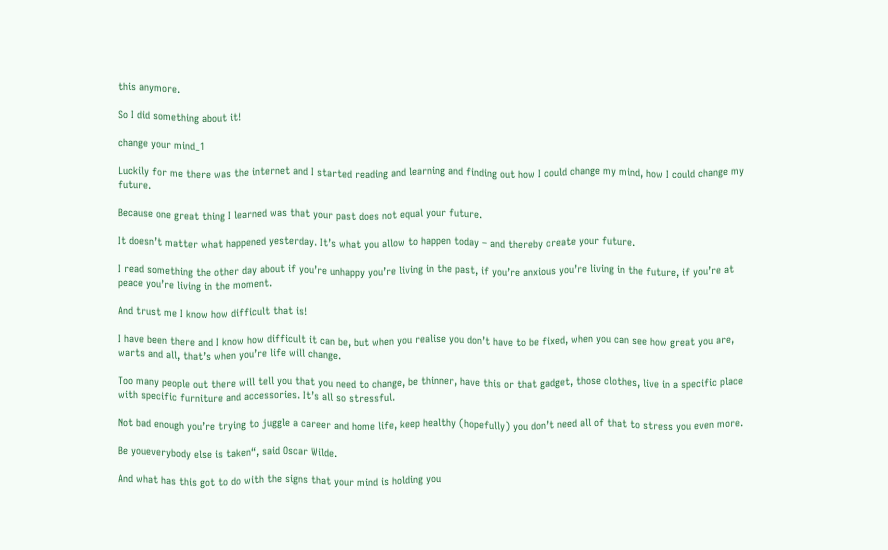this anymore.

So I did something about it!

change your mind_1

Luckily for me there was the internet and I started reading and learning and finding out how I could change my mind, how I could change my future.

Because one great thing I learned was that your past does not equal your future.

It doesn’t matter what happened yesterday. It’s what you allow to happen today – and thereby create your future.

I read something the other day about if you’re unhappy you’re living in the past, if you’re anxious you’re living in the future, if you’re at peace you’re living in the moment.

And trust me I know how difficult that is!

I have been there and I know how difficult it can be, but when you realise you don’t have to be fixed, when you can see how great you are, warts and all, that’s when you’re life will change.

Too many people out there will tell you that you need to change, be thinner, have this or that gadget, those clothes, live in a specific place with specific furniture and accessories. It’s all so stressful.

Not bad enough you’re trying to juggle a career and home life, keep healthy (hopefully) you don’t need all of that to stress you even more.

Be youeverybody else is taken“, said Oscar Wilde.

And what has this got to do with the signs that your mind is holding you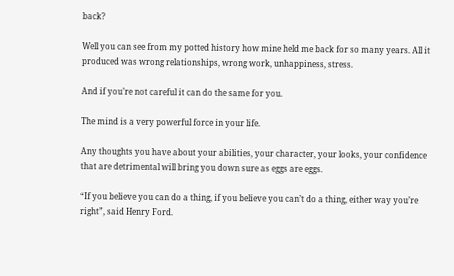back?

Well you can see from my potted history how mine held me back for so many years. All it produced was wrong relationships, wrong work, unhappiness, stress.

And if you’re not careful it can do the same for you.

The mind is a very powerful force in your life.

Any thoughts you have about your abilities, your character, your looks, your confidence that are detrimental will bring you down sure as eggs are eggs.

“If you believe you can do a thing, if you believe you can’t do a thing, either way you’re right”, said Henry Ford.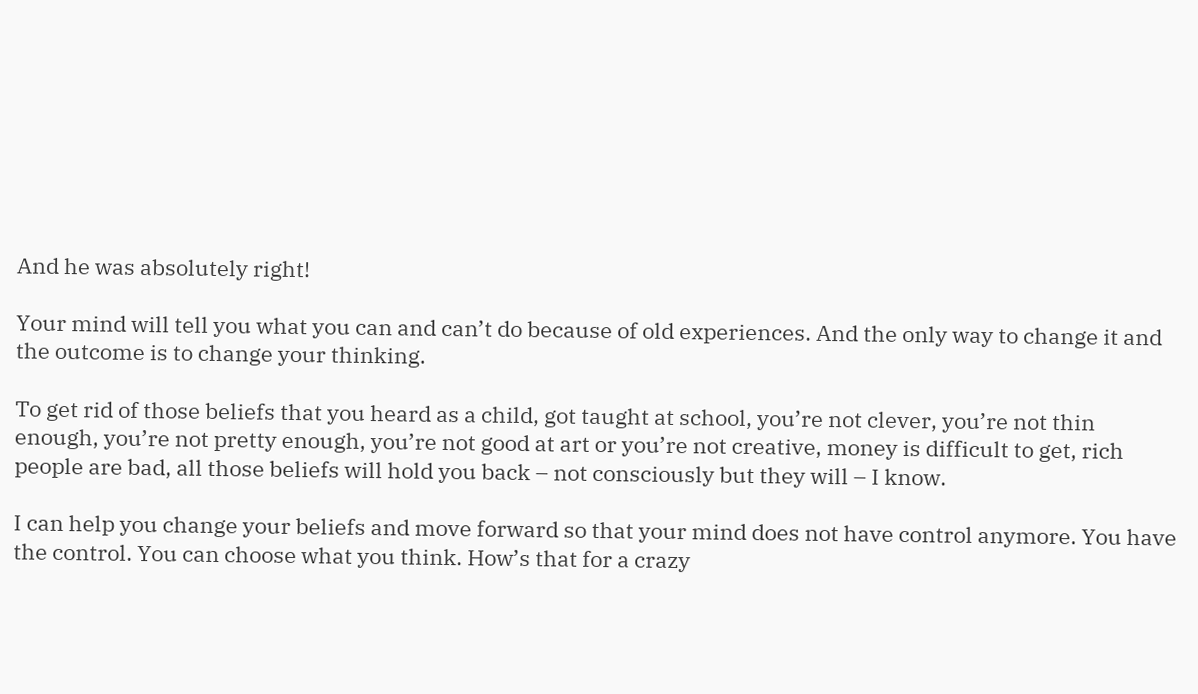And he was absolutely right!

Your mind will tell you what you can and can’t do because of old experiences. And the only way to change it and the outcome is to change your thinking.

To get rid of those beliefs that you heard as a child, got taught at school, you’re not clever, you’re not thin enough, you’re not pretty enough, you’re not good at art or you’re not creative, money is difficult to get, rich people are bad, all those beliefs will hold you back – not consciously but they will – I know.

I can help you change your beliefs and move forward so that your mind does not have control anymore. You have the control. You can choose what you think. How’s that for a crazy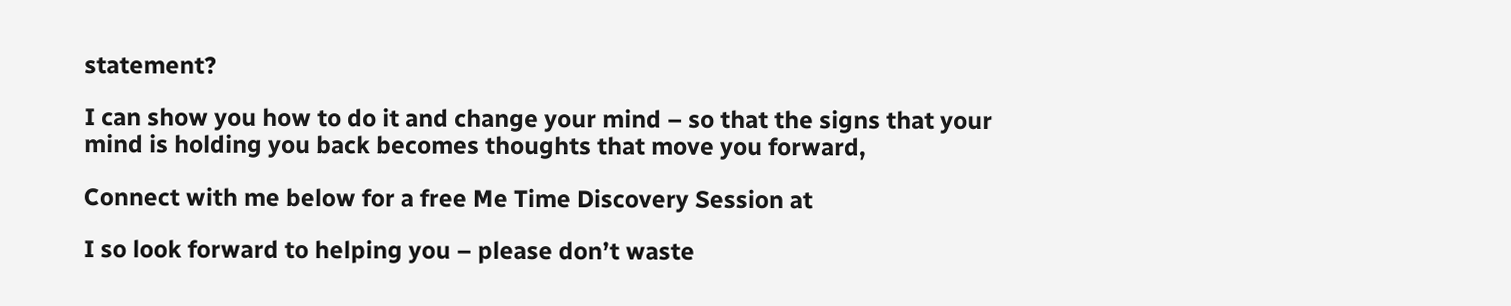statement?

I can show you how to do it and change your mind – so that the signs that your mind is holding you back becomes thoughts that move you forward,

Connect with me below for a free Me Time Discovery Session at

I so look forward to helping you – please don’t waste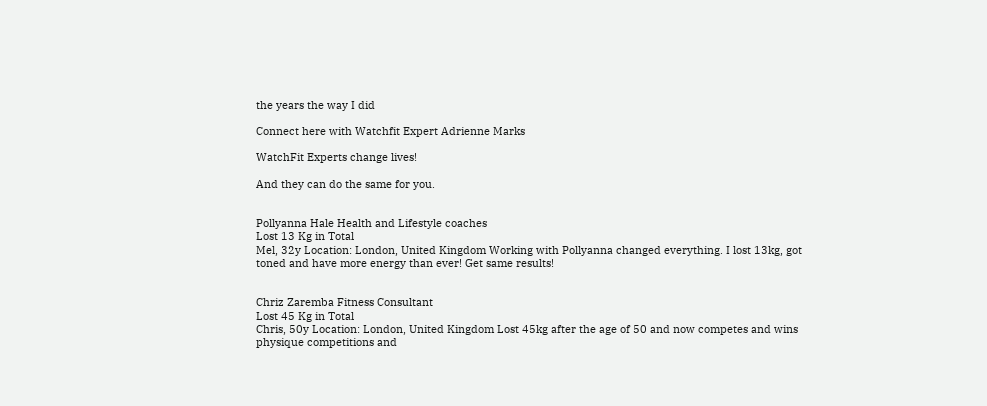the years the way I did

Connect here with Watchfit Expert Adrienne Marks

WatchFit Experts change lives!

And they can do the same for you.


Pollyanna Hale Health and Lifestyle coaches
Lost 13 Kg in Total
Mel, 32y Location: London, United Kingdom Working with Pollyanna changed everything. I lost 13kg, got toned and have more energy than ever! Get same results!


Chriz Zaremba Fitness Consultant
Lost 45 Kg in Total
Chris, 50y Location: London, United Kingdom Lost 45kg after the age of 50 and now competes and wins physique competitions and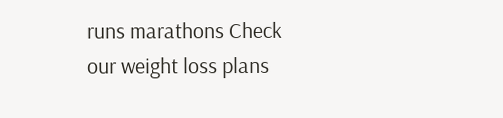runs marathons Check our weight loss plans